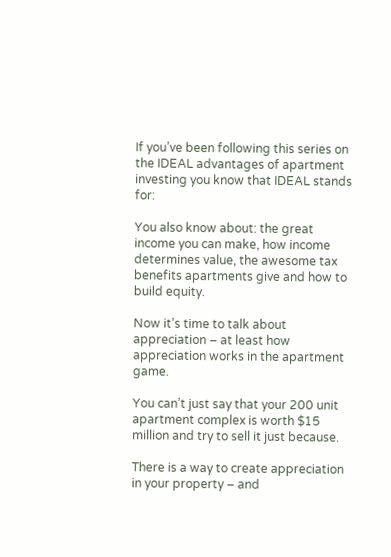If you’ve been following this series on the IDEAL advantages of apartment investing you know that IDEAL stands for:

You also know about: the great income you can make, how income determines value, the awesome tax benefits apartments give and how to build equity.

Now it’s time to talk about appreciation – at least how appreciation works in the apartment game.

You can’t just say that your 200 unit apartment complex is worth $15 million and try to sell it just because.

There is a way to create appreciation in your property – and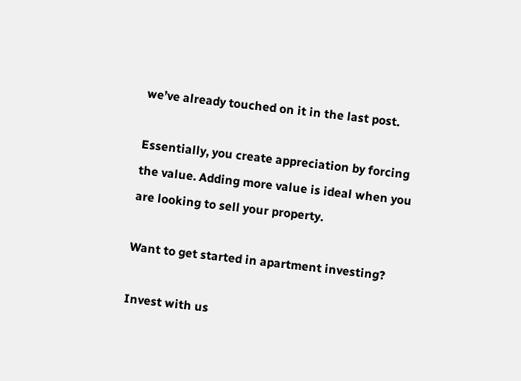we’ve already touched on it in the last post.

Essentially, you create appreciation by forcing the value. Adding more value is ideal when you are looking to sell your property.

Want to get started in apartment investing?

Invest with us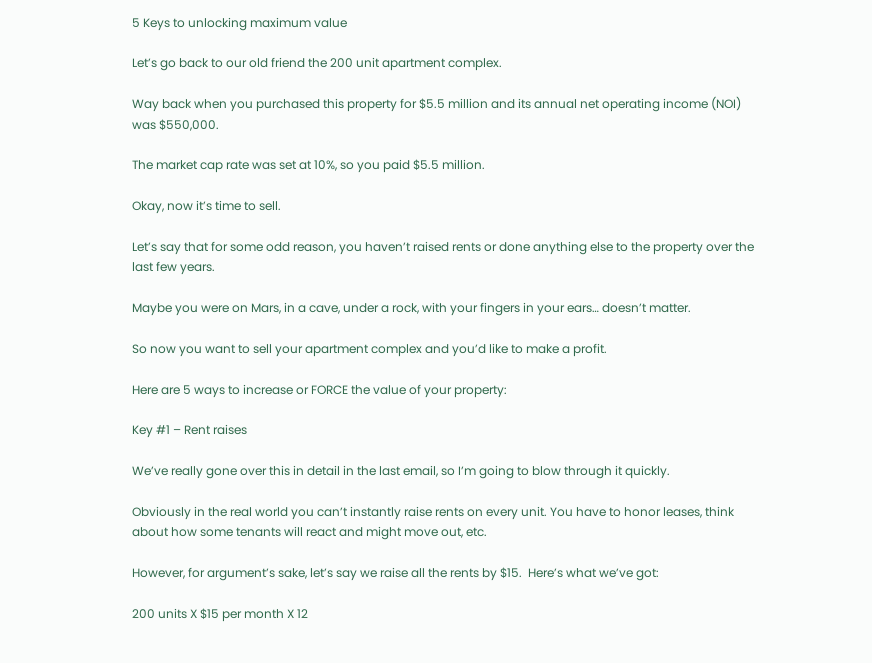5 Keys to unlocking maximum value

Let’s go back to our old friend the 200 unit apartment complex.

Way back when you purchased this property for $5.5 million and its annual net operating income (NOI) was $550,000.

The market cap rate was set at 10%, so you paid $5.5 million.

Okay, now it’s time to sell.

Let’s say that for some odd reason, you haven’t raised rents or done anything else to the property over the last few years.

Maybe you were on Mars, in a cave, under a rock, with your fingers in your ears… doesn’t matter.

So now you want to sell your apartment complex and you’d like to make a profit.

Here are 5 ways to increase or FORCE the value of your property:

Key #1 – Rent raises

We’ve really gone over this in detail in the last email, so I’m going to blow through it quickly.

Obviously in the real world you can’t instantly raise rents on every unit. You have to honor leases, think about how some tenants will react and might move out, etc.

However, for argument’s sake, let’s say we raise all the rents by $15.  Here’s what we’ve got:

200 units X $15 per month X 12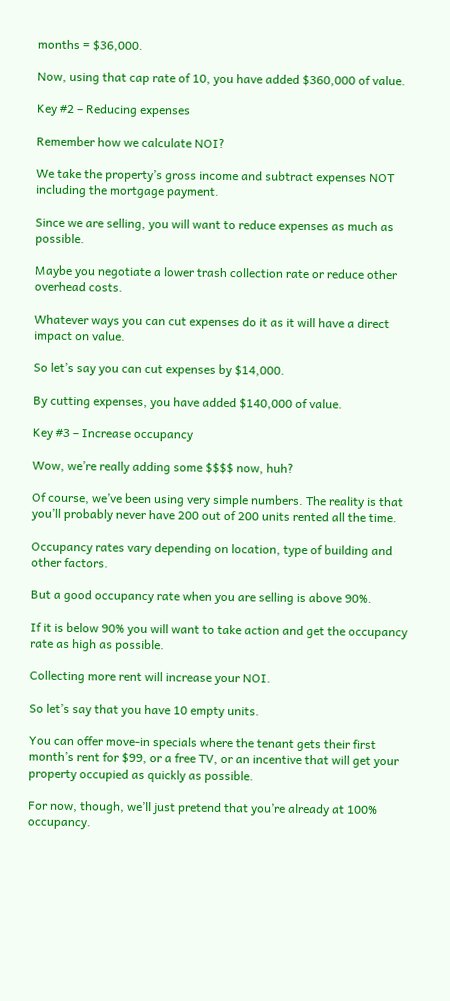months = $36,000.

Now, using that cap rate of 10, you have added $360,000 of value.

Key #2 – Reducing expenses

Remember how we calculate NOI?

We take the property’s gross income and subtract expenses NOT including the mortgage payment.

Since we are selling, you will want to reduce expenses as much as possible.

Maybe you negotiate a lower trash collection rate or reduce other overhead costs.

Whatever ways you can cut expenses do it as it will have a direct impact on value.

So let’s say you can cut expenses by $14,000.

By cutting expenses, you have added $140,000 of value.

Key #3 – Increase occupancy

Wow, we’re really adding some $$$$ now, huh?

Of course, we’ve been using very simple numbers. The reality is that you’ll probably never have 200 out of 200 units rented all the time.

Occupancy rates vary depending on location, type of building and other factors.

But a good occupancy rate when you are selling is above 90%.

If it is below 90% you will want to take action and get the occupancy rate as high as possible.

Collecting more rent will increase your NOI.

So let’s say that you have 10 empty units.

You can offer move-in specials where the tenant gets their first month’s rent for $99, or a free TV, or an incentive that will get your property occupied as quickly as possible.

For now, though, we’ll just pretend that you’re already at 100% occupancy.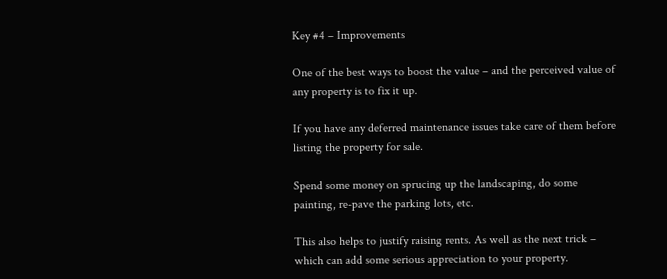Key #4 – Improvements

One of the best ways to boost the value – and the perceived value of any property is to fix it up.

If you have any deferred maintenance issues take care of them before listing the property for sale.

Spend some money on sprucing up the landscaping, do some painting, re-pave the parking lots, etc.

This also helps to justify raising rents. As well as the next trick – which can add some serious appreciation to your property.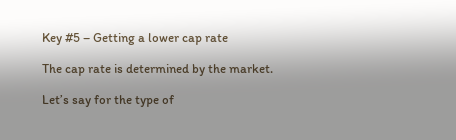Key #5 – Getting a lower cap rate

The cap rate is determined by the market.

Let’s say for the type of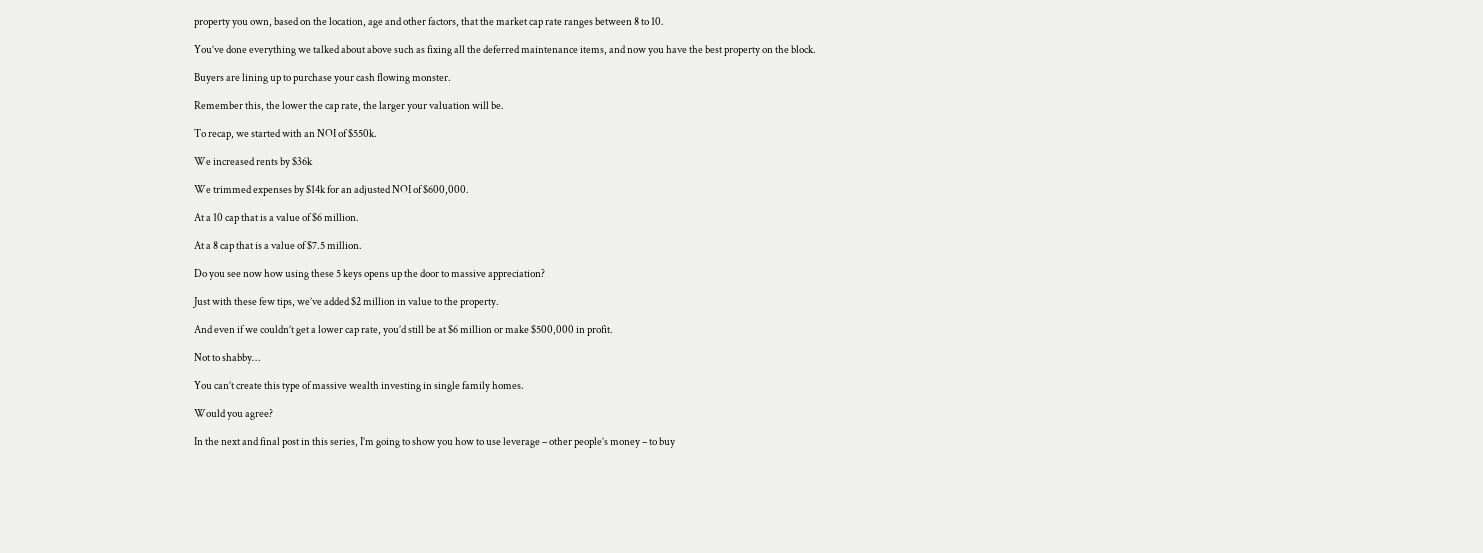property you own, based on the location, age and other factors, that the market cap rate ranges between 8 to 10.

You’ve done everything we talked about above such as fixing all the deferred maintenance items, and now you have the best property on the block.

Buyers are lining up to purchase your cash flowing monster.

Remember this, the lower the cap rate, the larger your valuation will be.

To recap, we started with an NOI of $550k.

We increased rents by $36k

We trimmed expenses by $14k for an adjusted NOI of $600,000.

At a 10 cap that is a value of $6 million.

At a 8 cap that is a value of $7.5 million.

Do you see now how using these 5 keys opens up the door to massive appreciation?

Just with these few tips, we’ve added $2 million in value to the property.

And even if we couldn’t get a lower cap rate, you’d still be at $6 million or make $500,000 in profit.

Not to shabby…

You can’t create this type of massive wealth investing in single family homes.

Would you agree?

In the next and final post in this series, I’m going to show you how to use leverage – other people’s money – to buy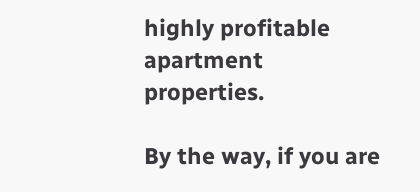highly profitable apartment properties.

By the way, if you are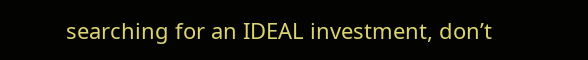searching for an IDEAL investment, don’t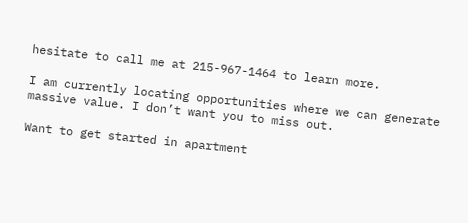hesitate to call me at 215-967-1464 to learn more.

I am currently locating opportunities where we can generate massive value. I don’t want you to miss out.

Want to get started in apartment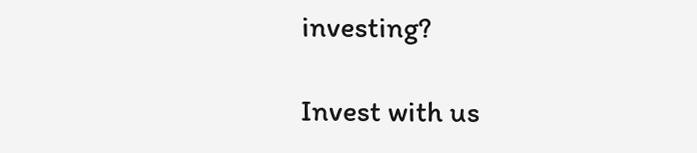investing?

Invest with us